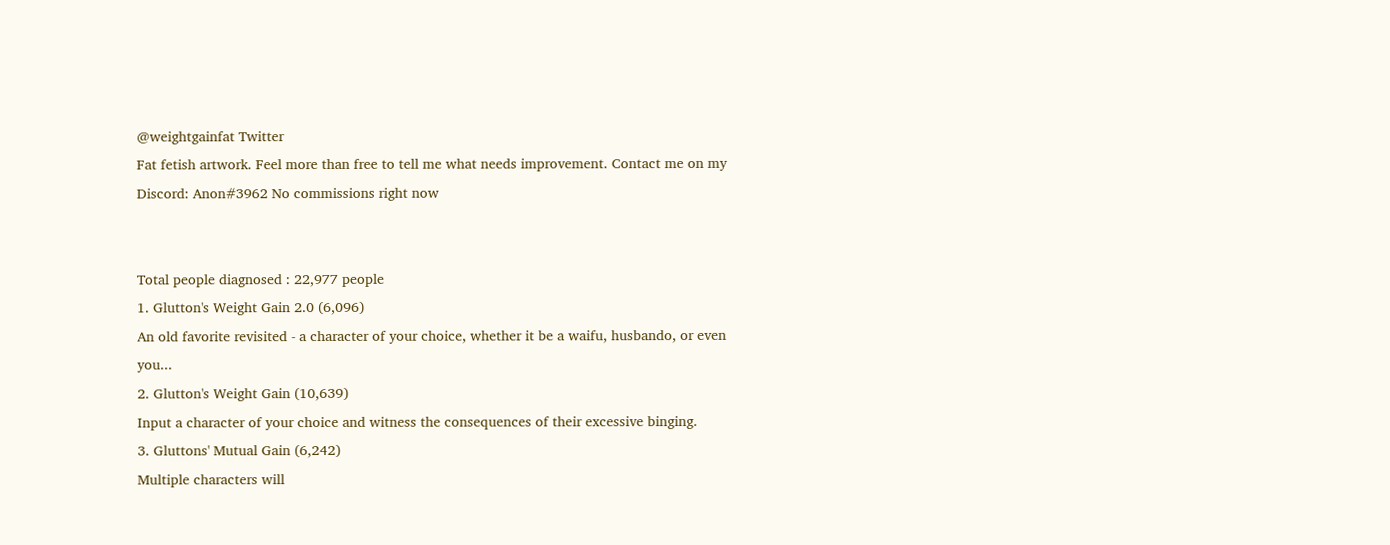@weightgainfat Twitter
Fat fetish artwork. Feel more than free to tell me what needs improvement. Contact me on my Discord: Anon#3962 No commissions right now


Total people diagnosed : 22,977 people
1. Glutton's Weight Gain 2.0 (6,096)
An old favorite revisited - a character of your choice, whether it be a waifu, husbando, or even you...
2. Glutton's Weight Gain (10,639)
Input a character of your choice and witness the consequences of their excessive binging.
3. Gluttons' Mutual Gain (6,242)
Multiple characters will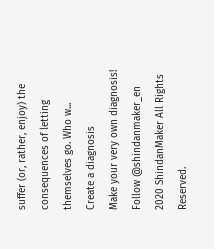suffer (or, rather, enjoy) the consequences of letting themselves go. Who w...
Create a diagnosis
Make your very own diagnosis!
Follow @shindanmaker_en
2020 ShindanMaker All Rights Reserved.